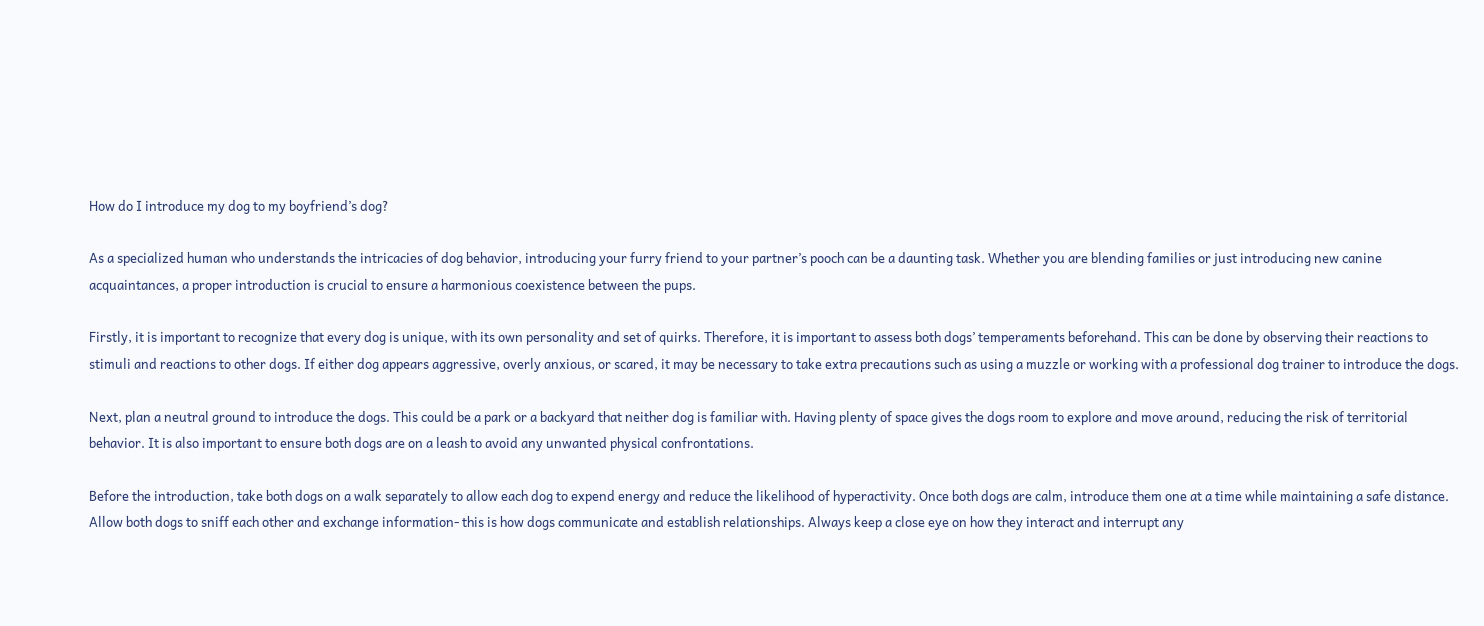How do I introduce my dog to my boyfriend’s dog?

As a specialized human who understands the intricacies of dog behavior, introducing your furry friend to your partner’s pooch can be a daunting task. Whether you are blending families or just introducing new canine acquaintances, a proper introduction is crucial to ensure a harmonious coexistence between the pups.

Firstly, it is important to recognize that every dog is unique, with its own personality and set of quirks. Therefore, it is important to assess both dogs’ temperaments beforehand. This can be done by observing their reactions to stimuli and reactions to other dogs. If either dog appears aggressive, overly anxious, or scared, it may be necessary to take extra precautions such as using a muzzle or working with a professional dog trainer to introduce the dogs.

Next, plan a neutral ground to introduce the dogs. This could be a park or a backyard that neither dog is familiar with. Having plenty of space gives the dogs room to explore and move around, reducing the risk of territorial behavior. It is also important to ensure both dogs are on a leash to avoid any unwanted physical confrontations.

Before the introduction, take both dogs on a walk separately to allow each dog to expend energy and reduce the likelihood of hyperactivity. Once both dogs are calm, introduce them one at a time while maintaining a safe distance. Allow both dogs to sniff each other and exchange information- this is how dogs communicate and establish relationships. Always keep a close eye on how they interact and interrupt any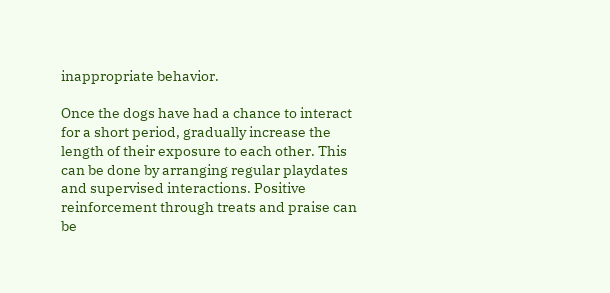inappropriate behavior.

Once the dogs have had a chance to interact for a short period, gradually increase the length of their exposure to each other. This can be done by arranging regular playdates and supervised interactions. Positive reinforcement through treats and praise can be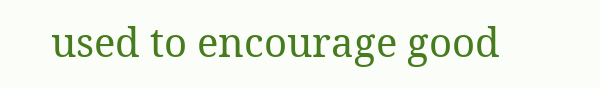used to encourage good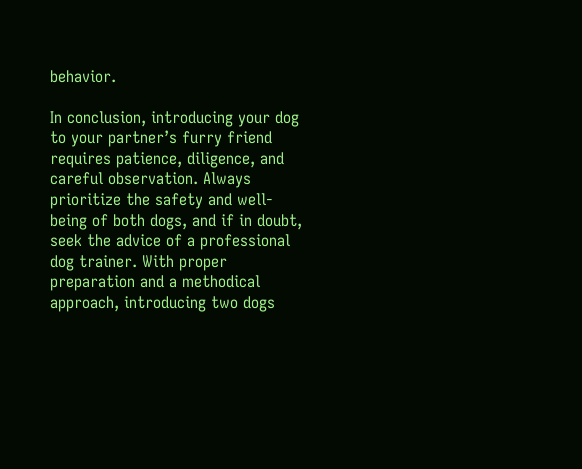behavior.

In conclusion, introducing your dog to your partner’s furry friend requires patience, diligence, and careful observation. Always prioritize the safety and well-being of both dogs, and if in doubt, seek the advice of a professional dog trainer. With proper preparation and a methodical approach, introducing two dogs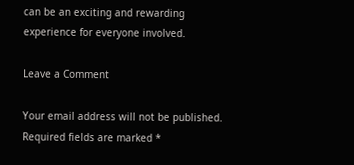can be an exciting and rewarding experience for everyone involved.

Leave a Comment

Your email address will not be published. Required fields are marked *